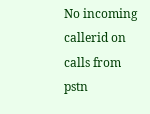No incoming callerid on calls from pstn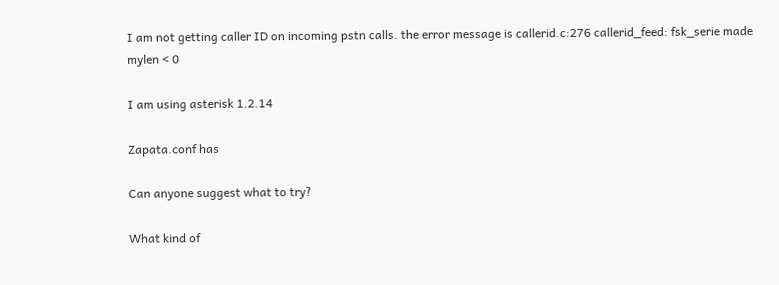I am not getting caller ID on incoming pstn calls. the error message is callerid.c:276 callerid_feed: fsk_serie made mylen < 0

I am using asterisk 1.2.14

Zapata.conf has

Can anyone suggest what to try?

What kind of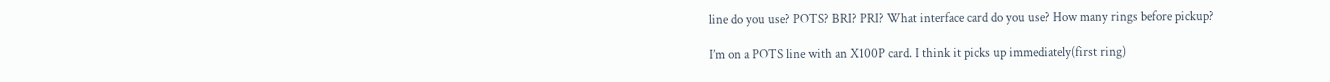line do you use? POTS? BRI? PRI? What interface card do you use? How many rings before pickup?

I’m on a POTS line with an X100P card. I think it picks up immediately(first ring)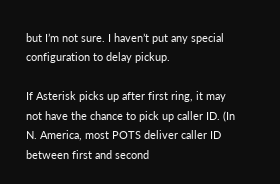but I’m not sure. I haven’t put any special configuration to delay pickup.

If Asterisk picks up after first ring, it may not have the chance to pick up caller ID. (In N. America, most POTS deliver caller ID between first and second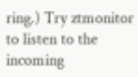ring.) Try ztmonitor to listen to the incoming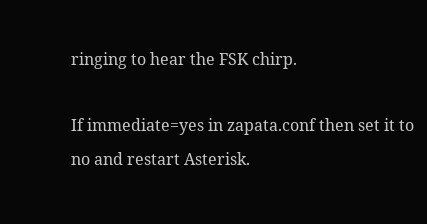ringing to hear the FSK chirp.

If immediate=yes in zapata.conf then set it to no and restart Asterisk.